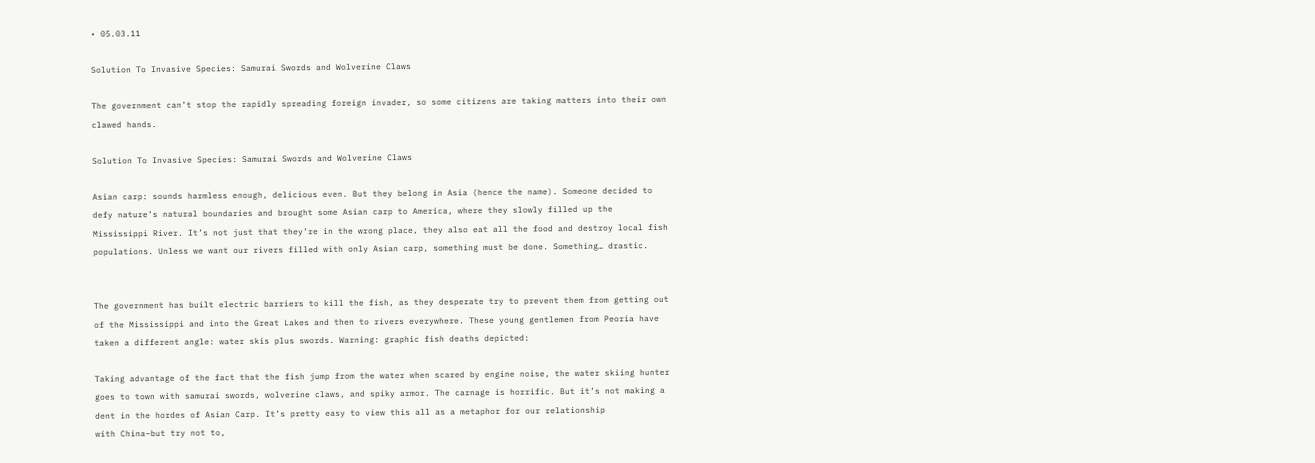• 05.03.11

Solution To Invasive Species: Samurai Swords and Wolverine Claws

The government can’t stop the rapidly spreading foreign invader, so some citizens are taking matters into their own clawed hands.

Solution To Invasive Species: Samurai Swords and Wolverine Claws

Asian carp: sounds harmless enough, delicious even. But they belong in Asia (hence the name). Someone decided to defy nature’s natural boundaries and brought some Asian carp to America, where they slowly filled up the Mississippi River. It’s not just that they’re in the wrong place, they also eat all the food and destroy local fish populations. Unless we want our rivers filled with only Asian carp, something must be done. Something… drastic.


The government has built electric barriers to kill the fish, as they desperate try to prevent them from getting out of the Mississippi and into the Great Lakes and then to rivers everywhere. These young gentlemen from Peoria have taken a different angle: water skis plus swords. Warning: graphic fish deaths depicted:

Taking advantage of the fact that the fish jump from the water when scared by engine noise, the water skiing hunter goes to town with samurai swords, wolverine claws, and spiky armor. The carnage is horrific. But it’s not making a dent in the hordes of Asian Carp. It’s pretty easy to view this all as a metaphor for our relationship
with China–but try not to,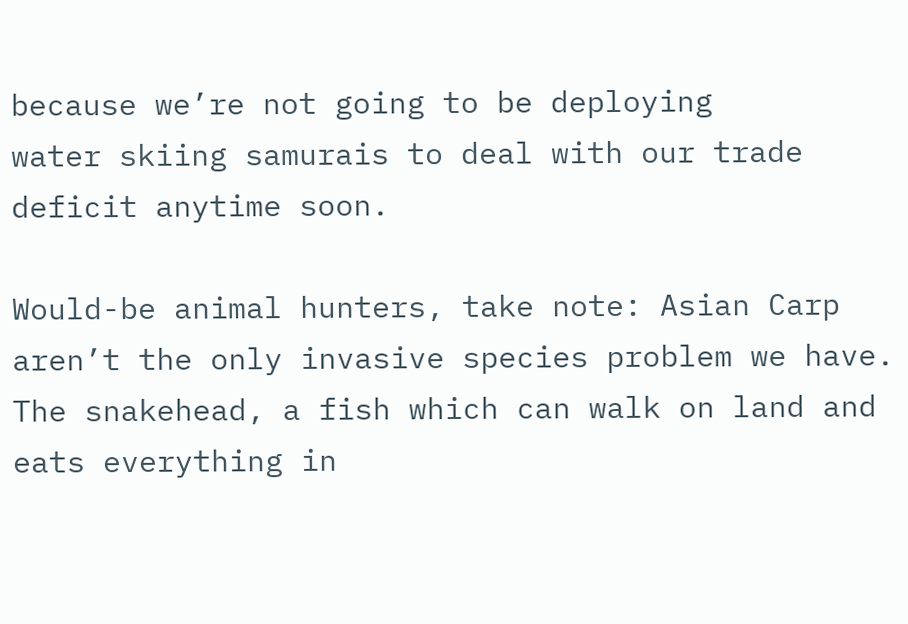because we’re not going to be deploying
water skiing samurais to deal with our trade deficit anytime soon.

Would-be animal hunters, take note: Asian Carp aren’t the only invasive species problem we have. The snakehead, a fish which can walk on land and eats everything in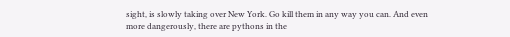sight, is slowly taking over New York. Go kill them in any way you can. And even more dangerously, there are pythons in the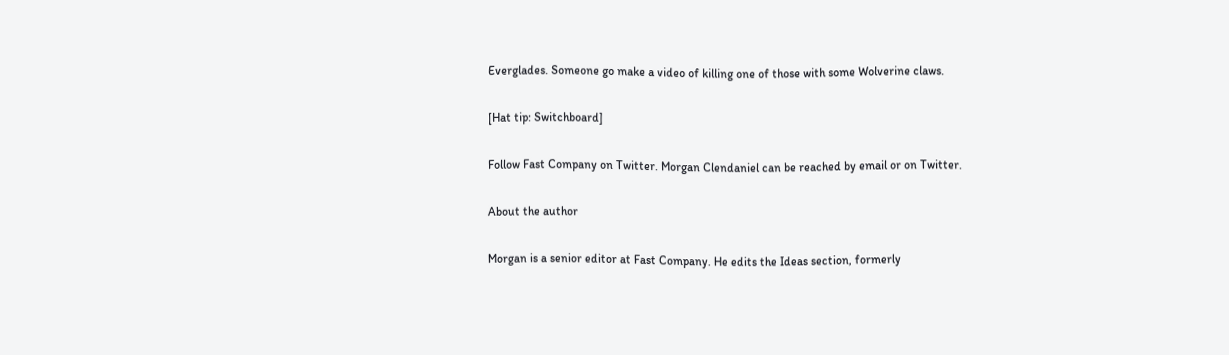Everglades. Someone go make a video of killing one of those with some Wolverine claws.

[Hat tip: Switchboard]

Follow Fast Company on Twitter. Morgan Clendaniel can be reached by email or on Twitter.

About the author

Morgan is a senior editor at Fast Company. He edits the Ideas section, formerly